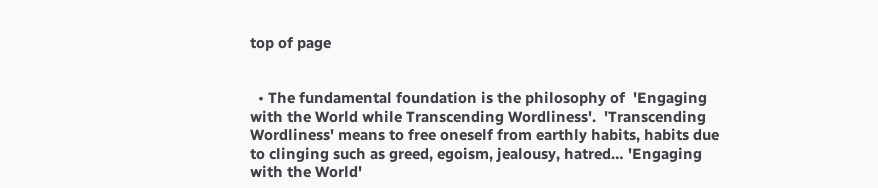top of page


  • The fundamental foundation is the philosophy of  'Engaging with the World while Transcending Wordliness'.  'Transcending Wordliness' means to free oneself from earthly habits, habits due to clinging such as greed, egoism, jealousy, hatred… 'Engaging with the World'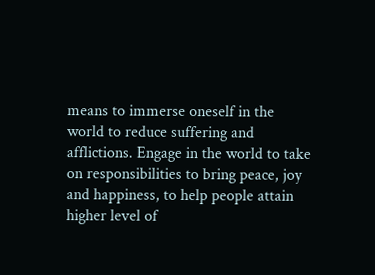means to immerse oneself in the world to reduce suffering and afflictions. Engage in the world to take on responsibilities to bring peace, joy and happiness, to help people attain higher level of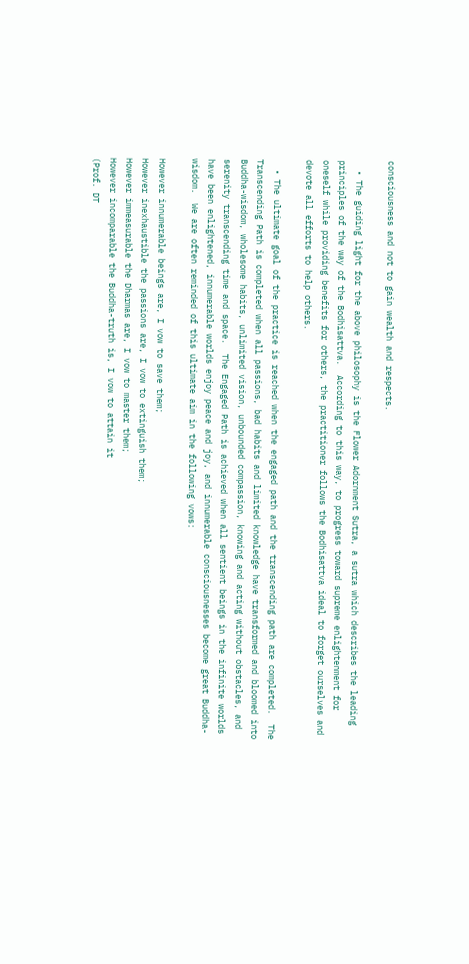consciousness and not to gain wealth and respects.

  • The guiding light for the above philosophy is the Flower Adornment Sutra, a sutra which describes the leading principles of the way of the Bodhisattva.  According to this way, to progress toward supreme enlightenment for oneself while providing benefits for others, the practitioner follows the Bodhisattva ideal to forget ourselves and devote all efforts to help others.

  • The ultimate goal of the practice is reached when the engaged path and the transcending path are completed.  The Transcending Path is completed when all passions, bad habits and limited knowledge have transformed and bloomed into Buddha-wisdom, wholesome habits, unlimited vision, unbounded compassion, knowing and acting without obstacles, and serenity transcending time and space.  The Engaged Path is achieved when all sentient beings in the infinite worlds have been enlightened, innumerable worlds enjoy peace and joy, and innumerable consciousnesses become great Buddha-wisdom.  We are often reminded of this ultimate aim in the following vows:

However innumerable beings are, I vow to save them;
However inexhaustible the passions are, I vow to extinguish them;
However immeasurable the Dharmas are, I vow to master them;
However incomparable the Buddha-truth is, I vow to attain it
(Prof. DT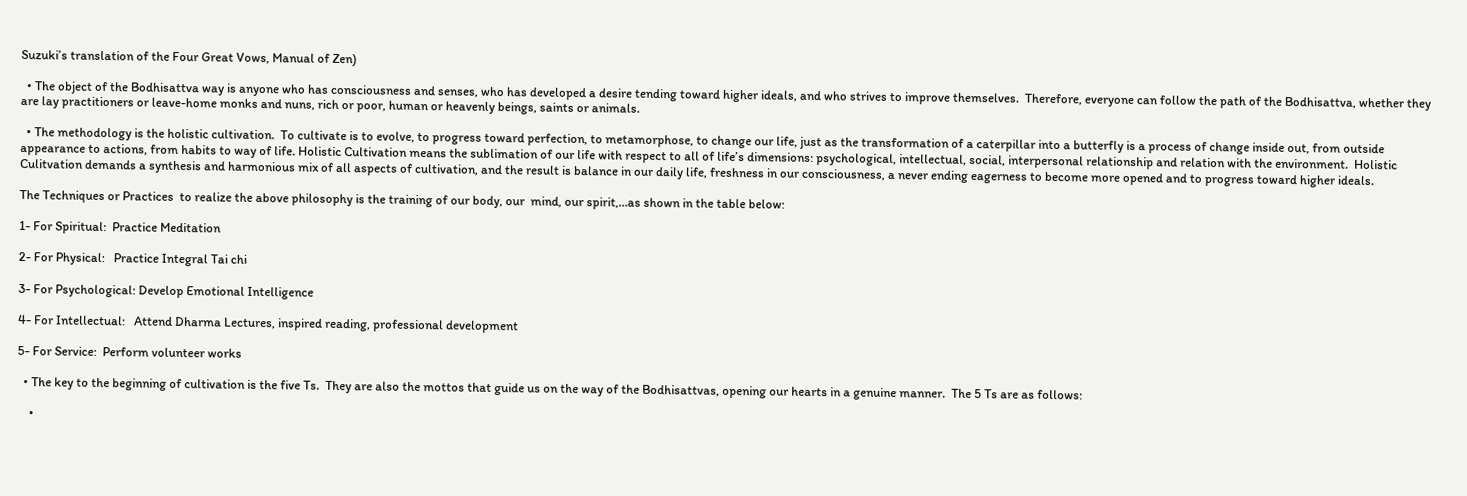Suzuki’s translation of the Four Great Vows, Manual of Zen)

  • The object of the Bodhisattva way is anyone who has consciousness and senses, who has developed a desire tending toward higher ideals, and who strives to improve themselves.  Therefore, everyone can follow the path of the Bodhisattva, whether they are lay practitioners or leave-home monks and nuns, rich or poor, human or heavenly beings, saints or animals.

  • The methodology is the holistic cultivation.  To cultivate is to evolve, to progress toward perfection, to metamorphose, to change our life, just as the transformation of a caterpillar into a butterfly is a process of change inside out, from outside appearance to actions, from habits to way of life. Holistic Cultivation means the sublimation of our life with respect to all of life’s dimensions: psychological, intellectual, social, interpersonal relationship and relation with the environment.  Holistic Culitvation demands a synthesis and harmonious mix of all aspects of cultivation, and the result is balance in our daily life, freshness in our consciousness, a never ending eagerness to become more opened and to progress toward higher ideals.

The Techniques or Practices  to realize the above philosophy is the training of our body, our  mind, our spirit,…as shown in the table below:

1- For Spiritual:  Practice Meditation

2- For Physical:   Practice Integral Tai chi

3- For Psychological: Develop Emotional Intelligence

4- For Intellectual:   Attend Dharma Lectures, inspired reading, professional development

5- For Service:  Perform volunteer works

  • The key to the beginning of cultivation is the five Ts.  They are also the mottos that guide us on the way of the Bodhisattvas, opening our hearts in a genuine manner.  The 5 Ts are as follows:

    •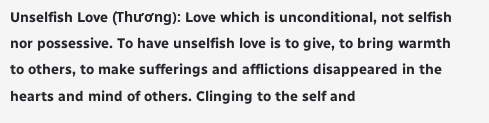Unselfish Love (Thương): Love which is unconditional, not selfish nor possessive. To have unselfish love is to give, to bring warmth to others, to make sufferings and afflictions disappeared in the hearts and mind of others. Clinging to the self and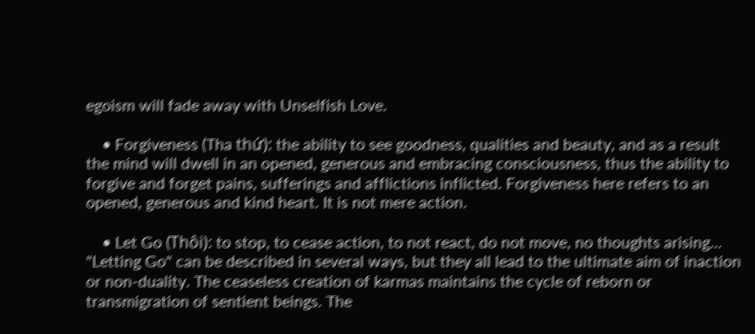egoism will fade away with Unselfish Love.

    • Forgiveness (Tha thứ): the ability to see goodness, qualities and beauty, and as a result the mind will dwell in an opened, generous and embracing consciousness, thus the ability to forgive and forget pains, sufferings and afflictions inflicted. Forgiveness here refers to an opened, generous and kind heart. It is not mere action.

    • Let Go (Thôi): to stop, to cease action, to not react, do not move, no thoughts arising... "Letting Go" can be described in several ways, but they all lead to the ultimate aim of inaction or non-duality. The ceaseless creation of karmas maintains the cycle of reborn or transmigration of sentient beings. The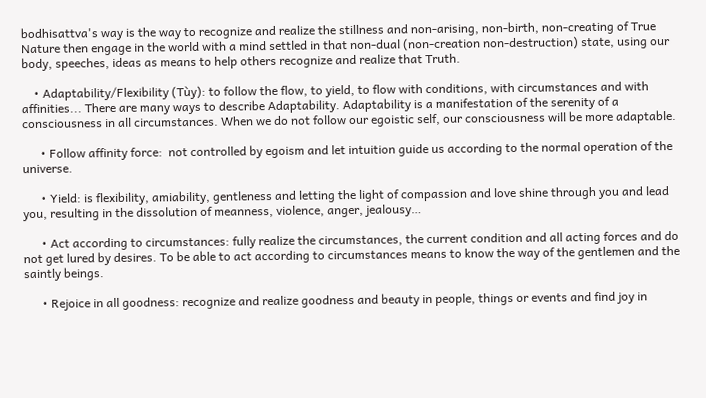bodhisattva's way is the way to recognize and realize the stillness and non-arising, non-birth, non-creating of True Nature then engage in the world with a mind settled in that non-dual (non-creation non-destruction) state, using our body, speeches, ideas as means to help others recognize and realize that Truth.

    • Adaptability/Flexibility (Tùy): to follow the flow, to yield, to flow with conditions, with circumstances and with affinities... There are many ways to describe Adaptability. Adaptability is a manifestation of the serenity of a consciousness in all circumstances. When we do not follow our egoistic self, our consciousness will be more adaptable.

      • Follow affinity force:  not controlled by egoism and let intuition guide us according to the normal operation of the universe.

      • Yield: is flexibility, amiability, gentleness and letting the light of compassion and love shine through you and lead you, resulting in the dissolution of meanness, violence, anger, jealousy…

      • Act according to circumstances: fully realize the circumstances, the current condition and all acting forces and do not get lured by desires. To be able to act according to circumstances means to know the way of the gentlemen and the saintly beings.

      • Rejoice in all goodness: recognize and realize goodness and beauty in people, things or events and find joy in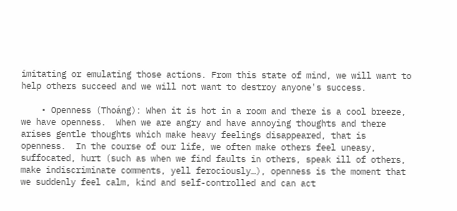imitating or emulating those actions. From this state of mind, we will want to help others succeed and we will not want to destroy anyone's success.

    • Openness (Thoáng): When it is hot in a room and there is a cool breeze, we have openness.  When we are angry and have annoying thoughts and there arises gentle thoughts which make heavy feelings disappeared, that is openness.  In the course of our life, we often make others feel uneasy, suffocated, hurt (such as when we find faults in others, speak ill of others, make indiscriminate comments, yell ferociously…), openness is the moment that we suddenly feel calm, kind and self-controlled and can act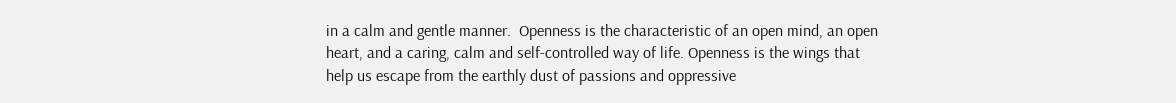in a calm and gentle manner.  Openness is the characteristic of an open mind, an open heart, and a caring, calm and self-controlled way of life. Openness is the wings that help us escape from the earthly dust of passions and oppressive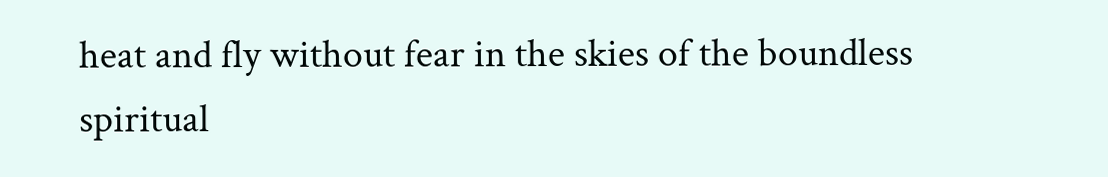heat and fly without fear in the skies of the boundless spiritual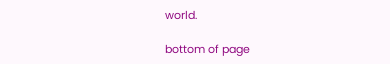world.

bottom of page